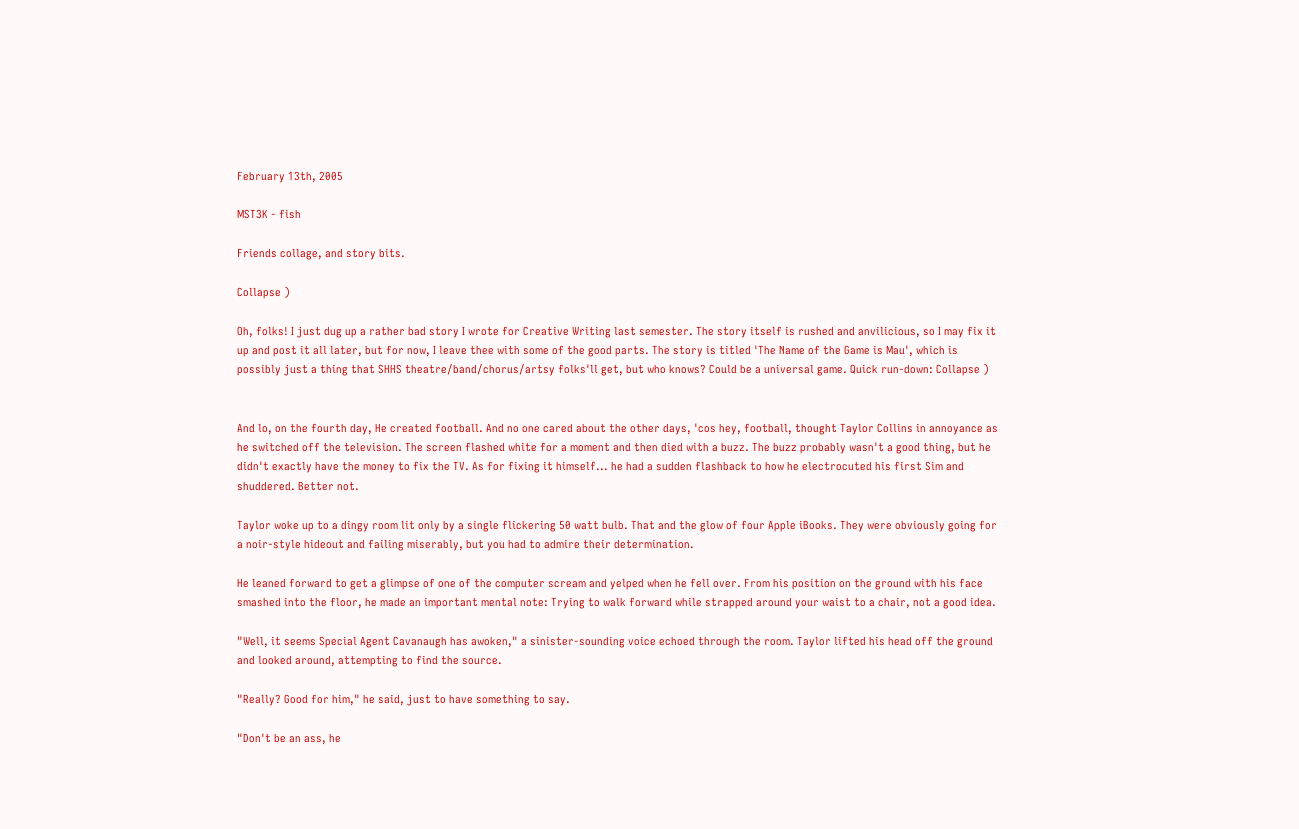February 13th, 2005

MST3K - fish

Friends collage, and story bits.

Collapse )

Oh, folks! I just dug up a rather bad story I wrote for Creative Writing last semester. The story itself is rushed and anvilicious, so I may fix it up and post it all later, but for now, I leave thee with some of the good parts. The story is titled 'The Name of the Game is Mau', which is possibly just a thing that SHHS theatre/band/chorus/artsy folks'll get, but who knows? Could be a universal game. Quick run-down: Collapse )


And lo, on the fourth day, He created football. And no one cared about the other days, 'cos hey, football, thought Taylor Collins in annoyance as he switched off the television. The screen flashed white for a moment and then died with a buzz. The buzz probably wasn't a good thing, but he didn't exactly have the money to fix the TV. As for fixing it himself... he had a sudden flashback to how he electrocuted his first Sim and shuddered. Better not.

Taylor woke up to a dingy room lit only by a single flickering 50 watt bulb. That and the glow of four Apple iBooks. They were obviously going for a noir-style hideout and failing miserably, but you had to admire their determination.

He leaned forward to get a glimpse of one of the computer scream and yelped when he fell over. From his position on the ground with his face smashed into the floor, he made an important mental note: Trying to walk forward while strapped around your waist to a chair, not a good idea.

"Well, it seems Special Agent Cavanaugh has awoken," a sinister-sounding voice echoed through the room. Taylor lifted his head off the ground and looked around, attempting to find the source.

"Really? Good for him," he said, just to have something to say.

"Don't be an ass, he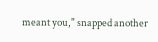meant you," snapped another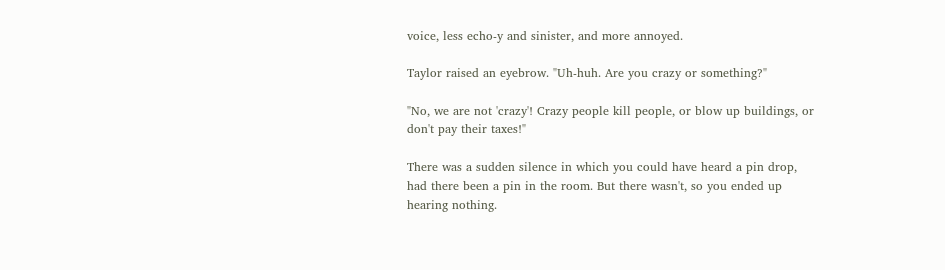voice, less echo-y and sinister, and more annoyed.

Taylor raised an eyebrow. "Uh-huh. Are you crazy or something?"

"No, we are not 'crazy'! Crazy people kill people, or blow up buildings, or don't pay their taxes!"

There was a sudden silence in which you could have heard a pin drop, had there been a pin in the room. But there wasn't, so you ended up hearing nothing.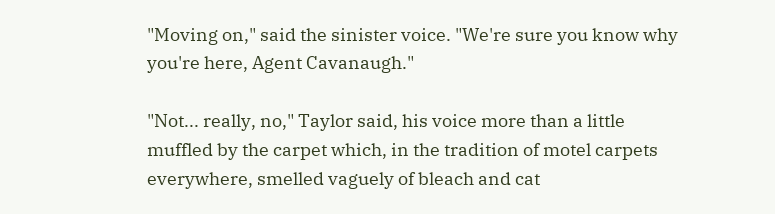"Moving on," said the sinister voice. "We're sure you know why you're here, Agent Cavanaugh."

"Not... really, no," Taylor said, his voice more than a little muffled by the carpet which, in the tradition of motel carpets everywhere, smelled vaguely of bleach and cat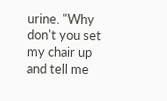urine. "Why don't you set my chair up and tell me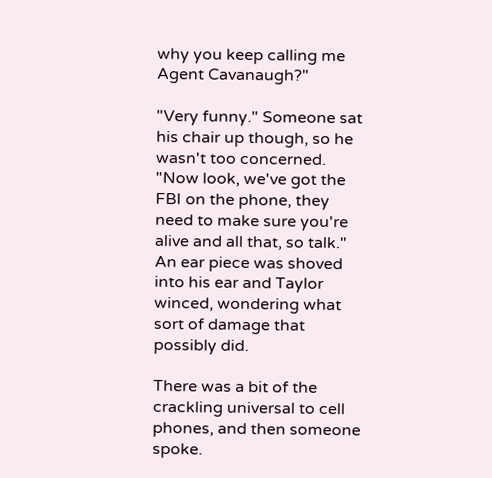why you keep calling me Agent Cavanaugh?"

"Very funny." Someone sat his chair up though, so he wasn't too concerned. "Now look, we've got the FBI on the phone, they need to make sure you're alive and all that, so talk." An ear piece was shoved into his ear and Taylor winced, wondering what sort of damage that possibly did.

There was a bit of the crackling universal to cell phones, and then someone spoke.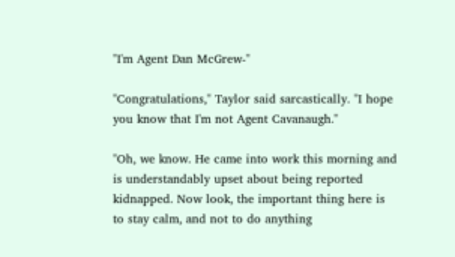"I'm Agent Dan McGrew-"

"Congratulations," Taylor said sarcastically. "I hope you know that I'm not Agent Cavanaugh."

"Oh, we know. He came into work this morning and is understandably upset about being reported kidnapped. Now look, the important thing here is to stay calm, and not to do anything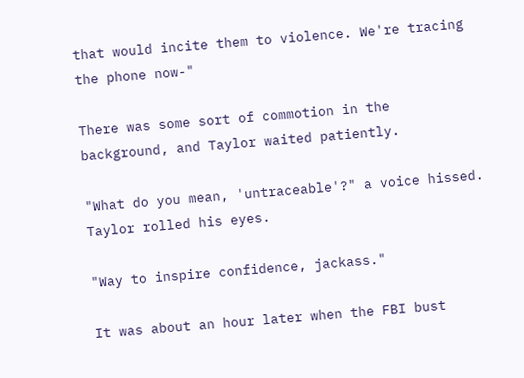that would incite them to violence. We're tracing the phone now-"

There was some sort of commotion in the background, and Taylor waited patiently.

"What do you mean, 'untraceable'?" a voice hissed. Taylor rolled his eyes.

"Way to inspire confidence, jackass."

It was about an hour later when the FBI bust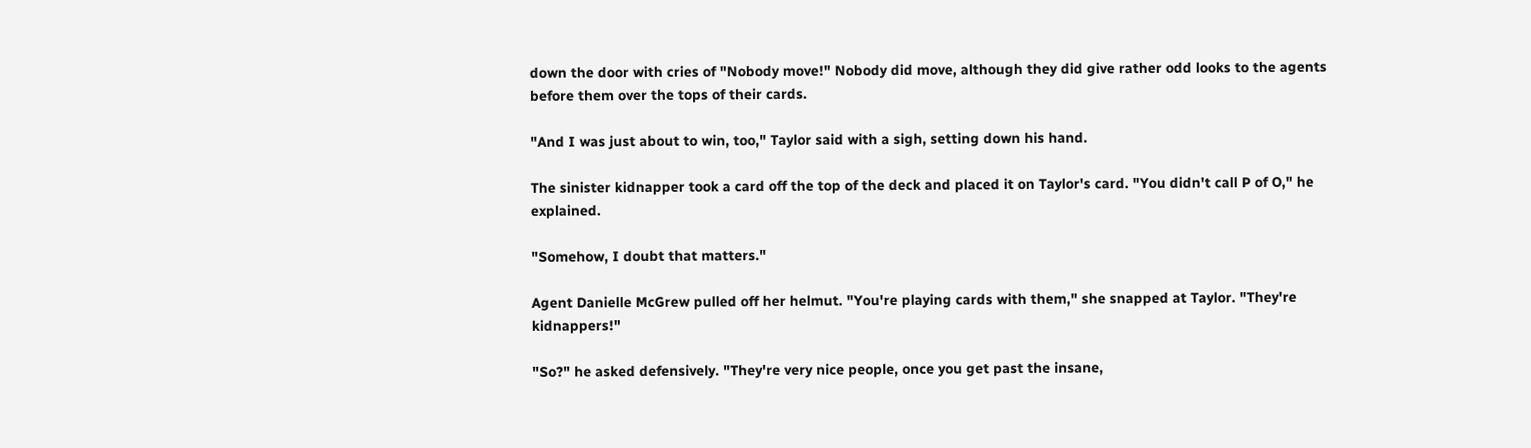down the door with cries of "Nobody move!" Nobody did move, although they did give rather odd looks to the agents before them over the tops of their cards.

"And I was just about to win, too," Taylor said with a sigh, setting down his hand.

The sinister kidnapper took a card off the top of the deck and placed it on Taylor's card. "You didn't call P of O," he explained.

"Somehow, I doubt that matters."

Agent Danielle McGrew pulled off her helmut. "You're playing cards with them," she snapped at Taylor. "They're kidnappers!"

"So?" he asked defensively. "They're very nice people, once you get past the insane,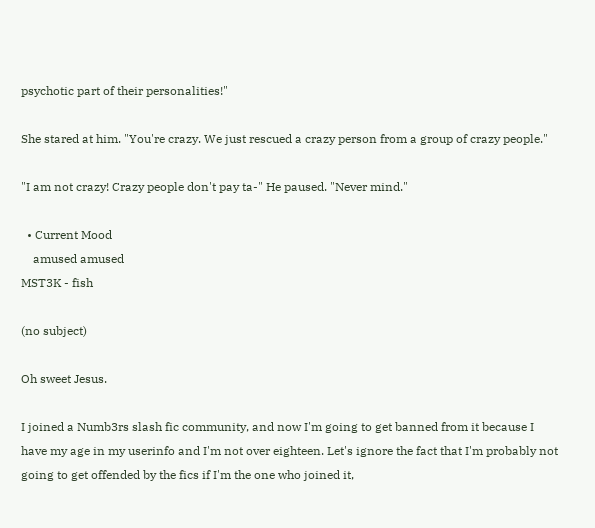psychotic part of their personalities!"

She stared at him. "You're crazy. We just rescued a crazy person from a group of crazy people."

"I am not crazy! Crazy people don't pay ta-" He paused. "Never mind."

  • Current Mood
    amused amused
MST3K - fish

(no subject)

Oh sweet Jesus.

I joined a Numb3rs slash fic community, and now I'm going to get banned from it because I have my age in my userinfo and I'm not over eighteen. Let's ignore the fact that I'm probably not going to get offended by the fics if I'm the one who joined it,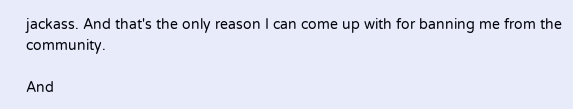jackass. And that's the only reason I can come up with for banning me from the community.

And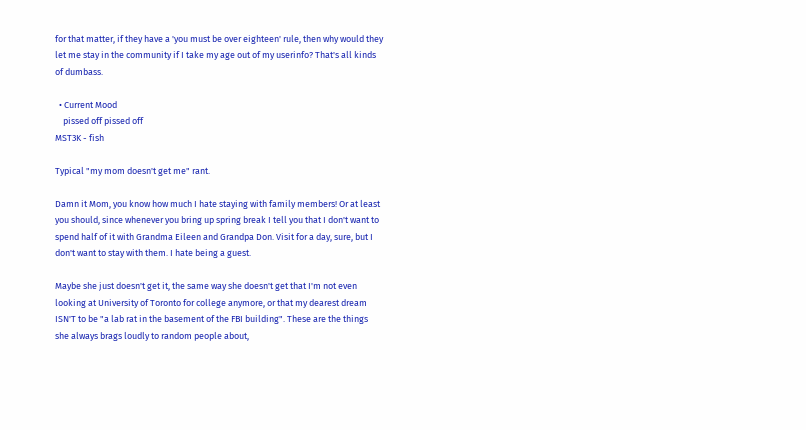for that matter, if they have a 'you must be over eighteen' rule, then why would they let me stay in the community if I take my age out of my userinfo? That's all kinds of dumbass.

  • Current Mood
    pissed off pissed off
MST3K - fish

Typical "my mom doesn't get me" rant.

Damn it Mom, you know how much I hate staying with family members! Or at least you should, since whenever you bring up spring break I tell you that I don't want to spend half of it with Grandma Eileen and Grandpa Don. Visit for a day, sure, but I don't want to stay with them. I hate being a guest.

Maybe she just doesn't get it, the same way she doesn't get that I'm not even looking at University of Toronto for college anymore, or that my dearest dream ISN'T to be "a lab rat in the basement of the FBI building". These are the things she always brags loudly to random people about,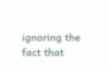ignoring the fact that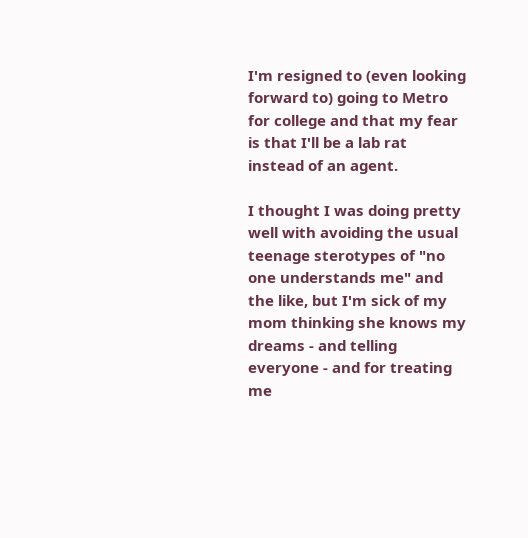I'm resigned to (even looking forward to) going to Metro for college and that my fear is that I'll be a lab rat instead of an agent.

I thought I was doing pretty well with avoiding the usual teenage sterotypes of "no one understands me" and the like, but I'm sick of my mom thinking she knows my dreams - and telling everyone - and for treating me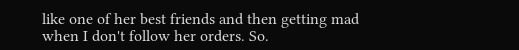like one of her best friends and then getting mad when I don't follow her orders. So.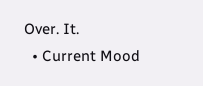Over. It.
  • Current Mood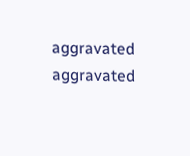aggravated aggravated